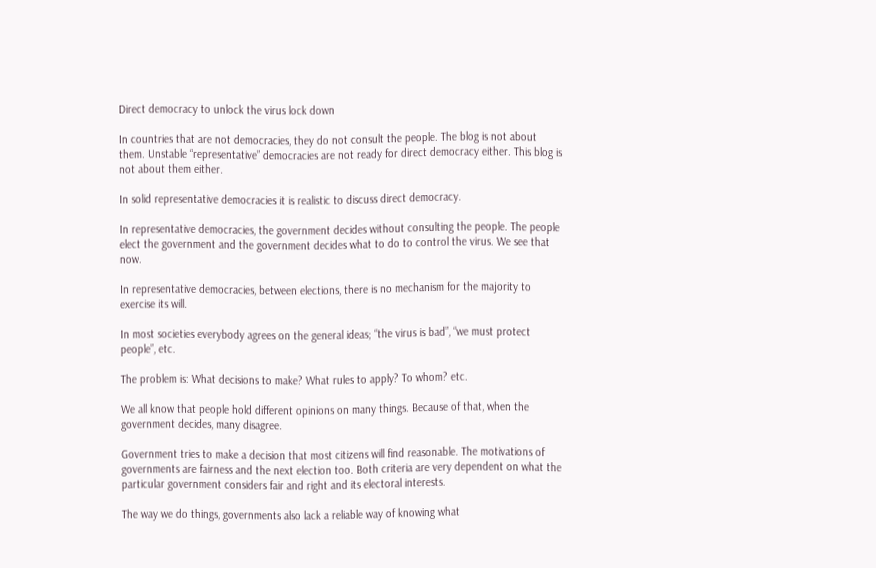Direct democracy to unlock the virus lock down

In countries that are not democracies, they do not consult the people. The blog is not about them. Unstable “representative” democracies are not ready for direct democracy either. This blog is not about them either.

In solid representative democracies it is realistic to discuss direct democracy.

In representative democracies, the government decides without consulting the people. The people elect the government and the government decides what to do to control the virus. We see that now.

In representative democracies, between elections, there is no mechanism for the majority to exercise its will.

In most societies everybody agrees on the general ideas; “the virus is bad”, “we must protect people”, etc.

The problem is: What decisions to make? What rules to apply? To whom? etc.

We all know that people hold different opinions on many things. Because of that, when the government decides, many disagree.

Government tries to make a decision that most citizens will find reasonable. The motivations of governments are fairness and the next election too. Both criteria are very dependent on what the particular government considers fair and right and its electoral interests.

The way we do things, governments also lack a reliable way of knowing what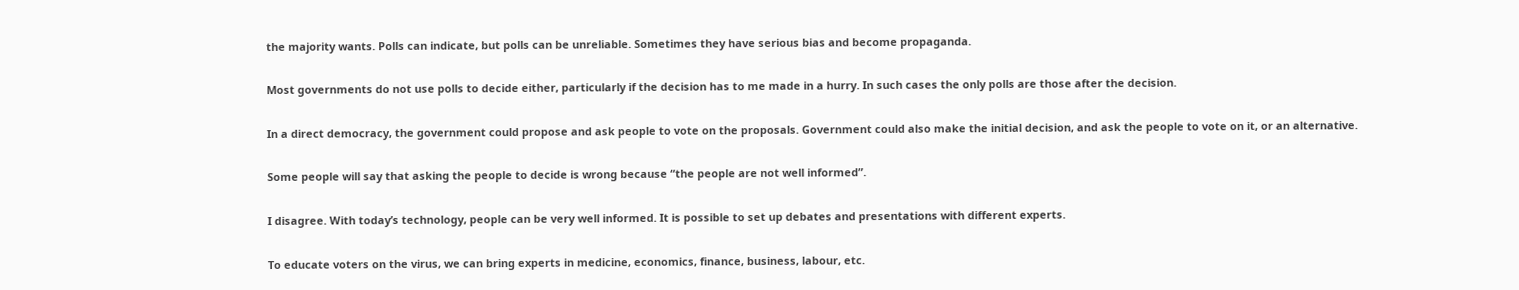the majority wants. Polls can indicate, but polls can be unreliable. Sometimes they have serious bias and become propaganda.

Most governments do not use polls to decide either, particularly if the decision has to me made in a hurry. In such cases the only polls are those after the decision.

In a direct democracy, the government could propose and ask people to vote on the proposals. Government could also make the initial decision, and ask the people to vote on it, or an alternative.

Some people will say that asking the people to decide is wrong because “the people are not well informed”.

I disagree. With today’s technology, people can be very well informed. It is possible to set up debates and presentations with different experts.

To educate voters on the virus, we can bring experts in medicine, economics, finance, business, labour, etc.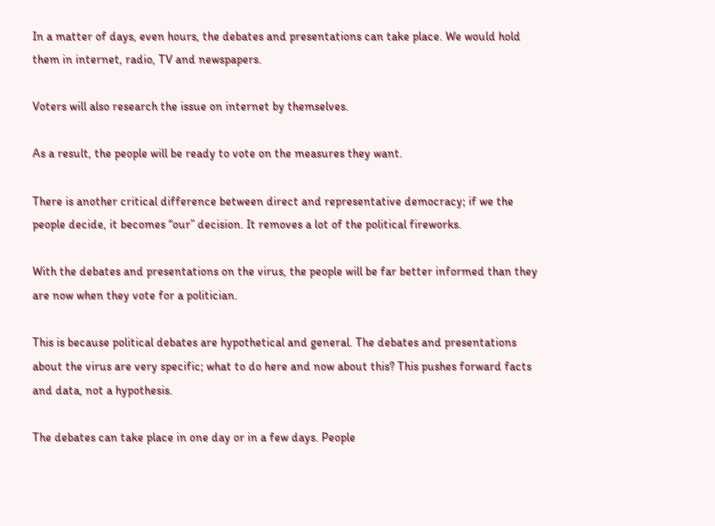In a matter of days, even hours, the debates and presentations can take place. We would hold them in internet, radio, TV and newspapers.

Voters will also research the issue on internet by themselves.

As a result, the people will be ready to vote on the measures they want.

There is another critical difference between direct and representative democracy; if we the people decide, it becomes “our” decision. It removes a lot of the political fireworks.

With the debates and presentations on the virus, the people will be far better informed than they are now when they vote for a politician.

This is because political debates are hypothetical and general. The debates and presentations about the virus are very specific; what to do here and now about this? This pushes forward facts and data, not a hypothesis.

The debates can take place in one day or in a few days. People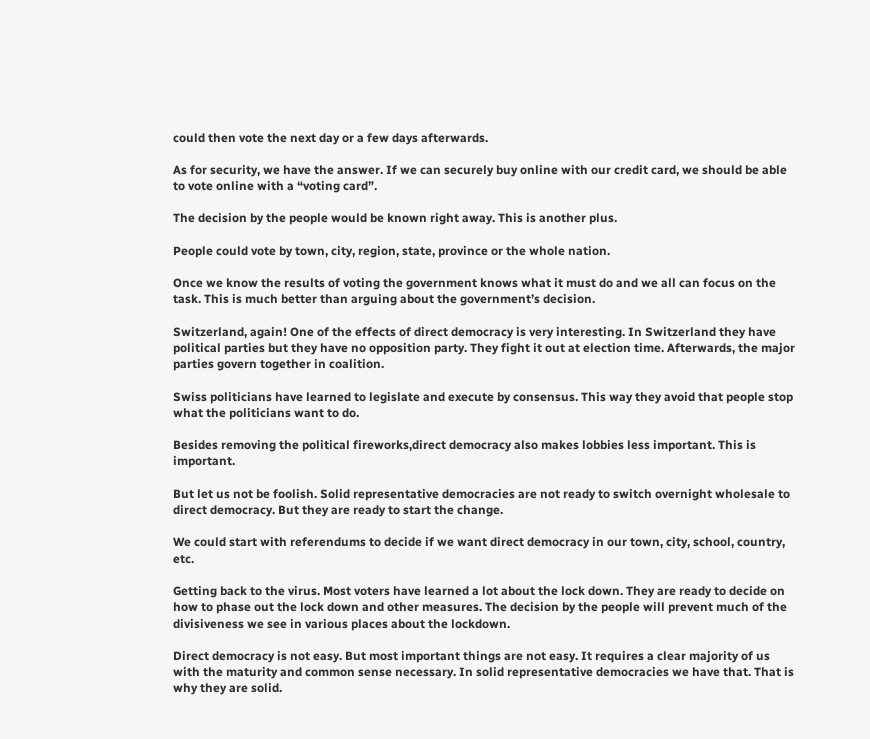could then vote the next day or a few days afterwards.

As for security, we have the answer. If we can securely buy online with our credit card, we should be able to vote online with a “voting card”.

The decision by the people would be known right away. This is another plus.

People could vote by town, city, region, state, province or the whole nation.

Once we know the results of voting the government knows what it must do and we all can focus on the task. This is much better than arguing about the government’s decision.

Switzerland, again! One of the effects of direct democracy is very interesting. In Switzerland they have political parties but they have no opposition party. They fight it out at election time. Afterwards, the major parties govern together in coalition.

Swiss politicians have learned to legislate and execute by consensus. This way they avoid that people stop what the politicians want to do.

Besides removing the political fireworks,direct democracy also makes lobbies less important. This is important.

But let us not be foolish. Solid representative democracies are not ready to switch overnight wholesale to direct democracy. But they are ready to start the change.

We could start with referendums to decide if we want direct democracy in our town, city, school, country, etc.

Getting back to the virus. Most voters have learned a lot about the lock down. They are ready to decide on how to phase out the lock down and other measures. The decision by the people will prevent much of the divisiveness we see in various places about the lockdown.

Direct democracy is not easy. But most important things are not easy. It requires a clear majority of us with the maturity and common sense necessary. In solid representative democracies we have that. That is why they are solid.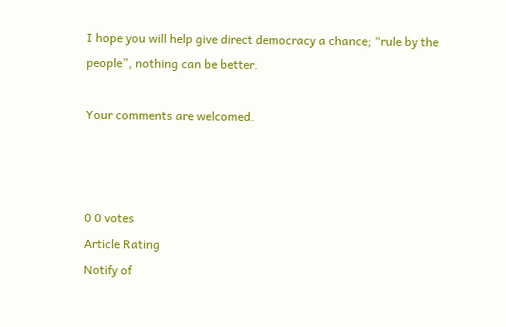I hope you will help give direct democracy a chance; “rule by the people”, nothing can be better.

Your comments are welcomed.



0 0 votes
Article Rating
Notify of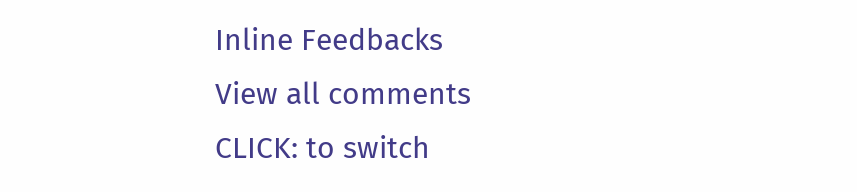Inline Feedbacks
View all comments
CLICK: to switch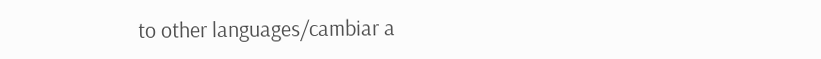to other languages/cambiar a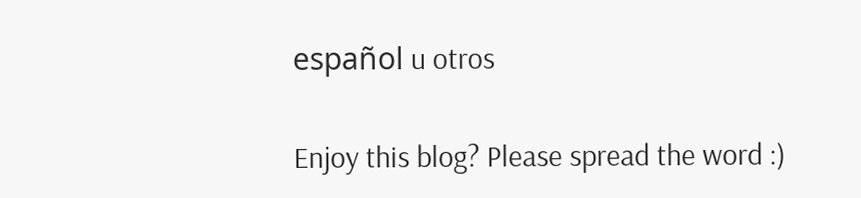español u otros

Enjoy this blog? Please spread the word :)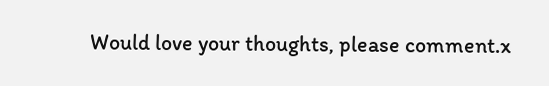Would love your thoughts, please comment.x